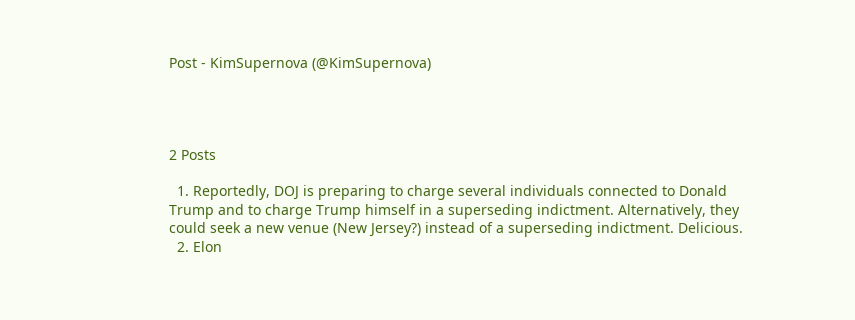Post - KimSupernova (@KimSupernova)




2 Posts

  1. Reportedly, DOJ is preparing to charge several individuals connected to Donald Trump and to charge Trump himself in a superseding indictment. Alternatively, they could seek a new venue (New Jersey?) instead of a superseding indictment. Delicious.
  2. Elon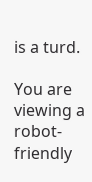is a turd.

You are viewing a robot-friendly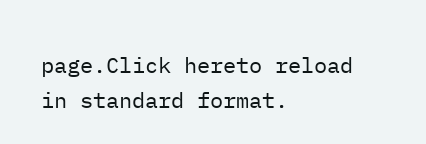page.Click hereto reload in standard format.